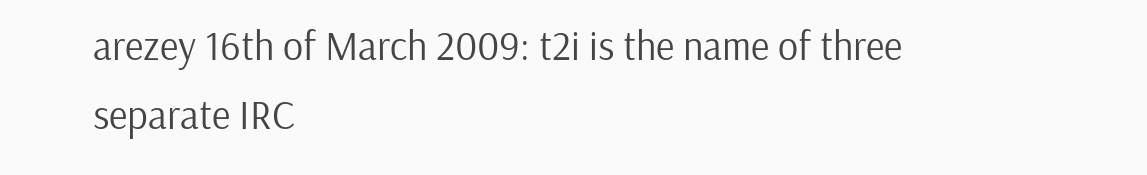arezey 16th of March 2009: t2i is the name of three separate IRC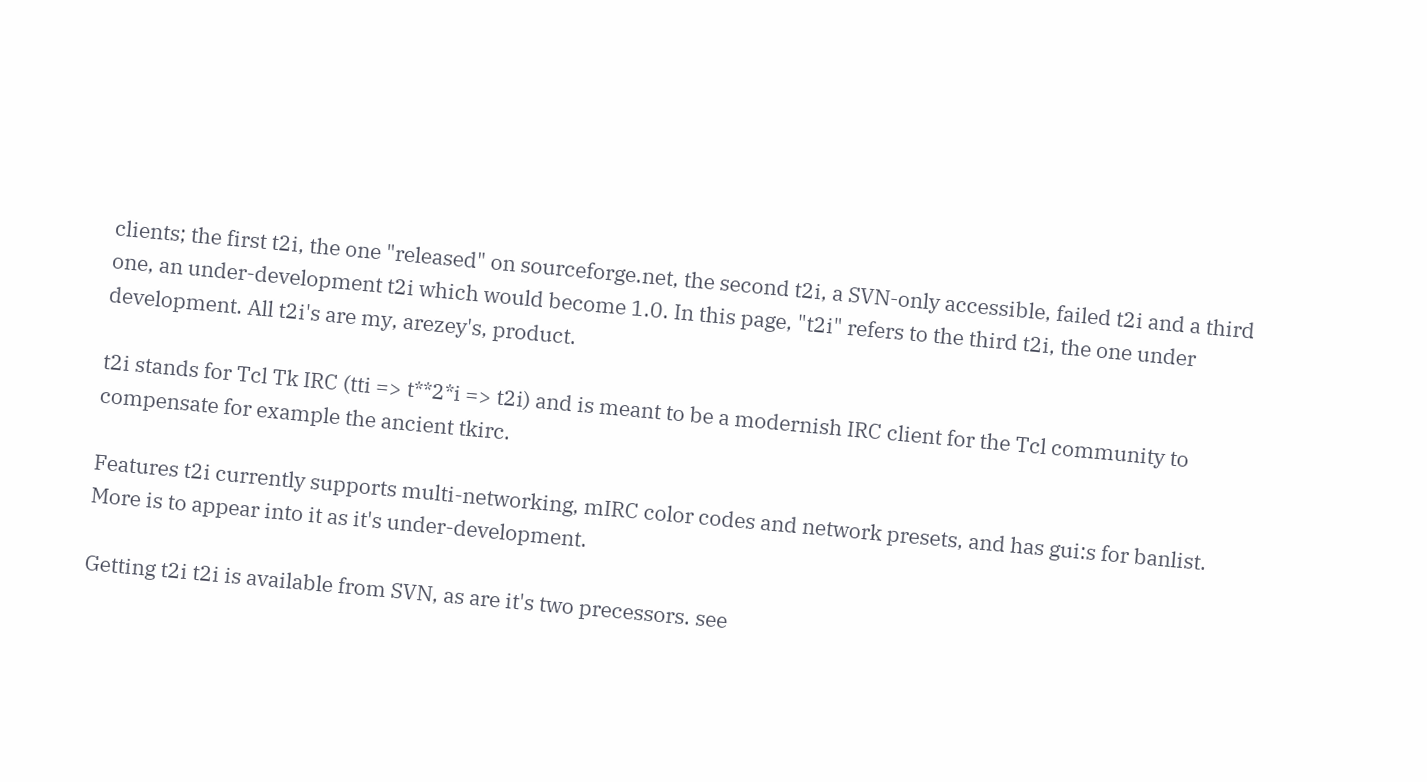clients; the first t2i, the one "released" on sourceforge.net, the second t2i, a SVN-only accessible, failed t2i and a third one, an under-development t2i which would become 1.0. In this page, "t2i" refers to the third t2i, the one under development. All t2i's are my, arezey's, product.

t2i stands for Tcl Tk IRC (tti => t**2*i => t2i) and is meant to be a modernish IRC client for the Tcl community to compensate for example the ancient tkirc.

Features t2i currently supports multi-networking, mIRC color codes and network presets, and has gui:s for banlist. More is to appear into it as it's under-development.

Getting t2i t2i is available from SVN, as are it's two precessors. see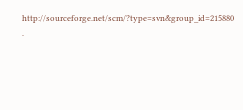http://sourceforge.net/scm/?type=svn&group_id=215880 .